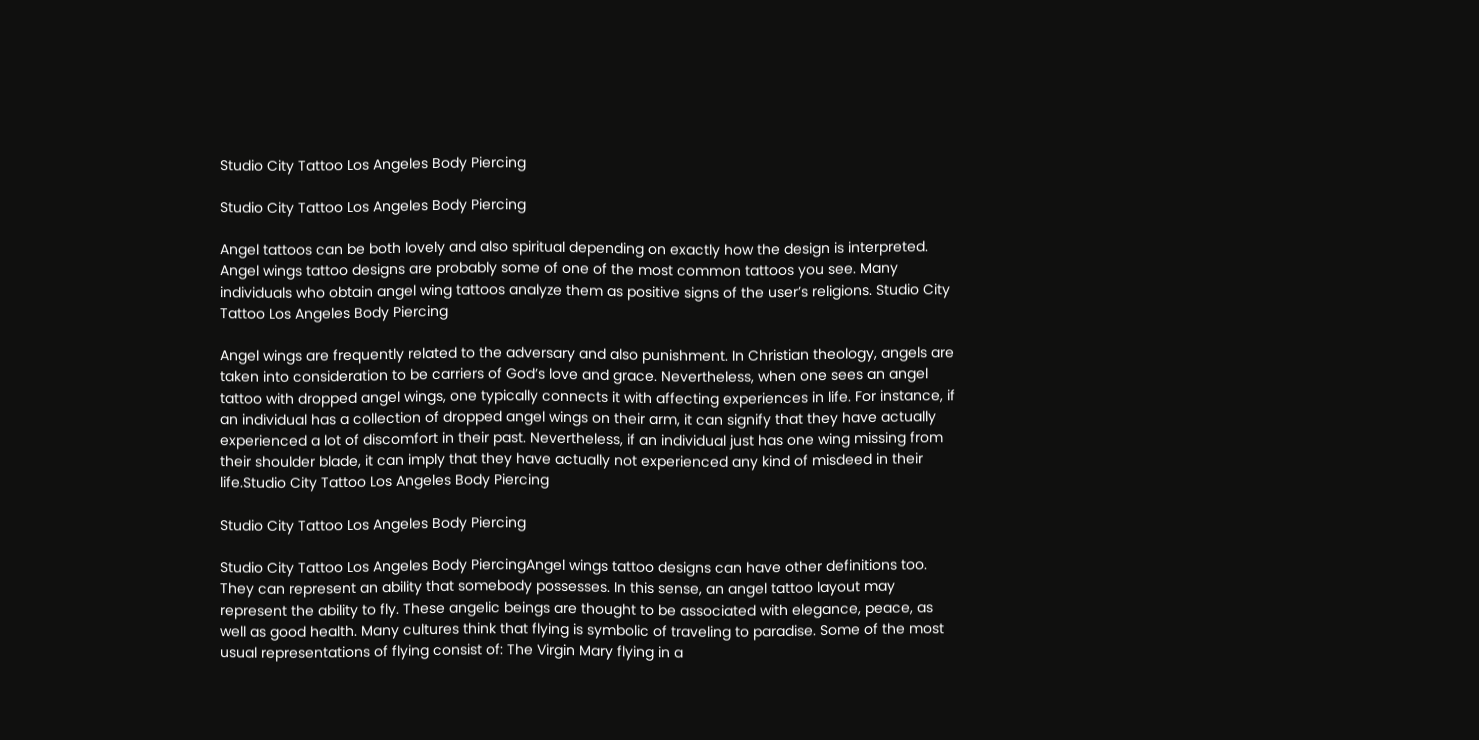Studio City Tattoo Los Angeles Body Piercing

Studio City Tattoo Los Angeles Body Piercing

Angel tattoos can be both lovely and also spiritual depending on exactly how the design is interpreted. Angel wings tattoo designs are probably some of one of the most common tattoos you see. Many individuals who obtain angel wing tattoos analyze them as positive signs of the user’s religions. Studio City Tattoo Los Angeles Body Piercing

Angel wings are frequently related to the adversary and also punishment. In Christian theology, angels are taken into consideration to be carriers of God’s love and grace. Nevertheless, when one sees an angel tattoo with dropped angel wings, one typically connects it with affecting experiences in life. For instance, if an individual has a collection of dropped angel wings on their arm, it can signify that they have actually experienced a lot of discomfort in their past. Nevertheless, if an individual just has one wing missing from their shoulder blade, it can imply that they have actually not experienced any kind of misdeed in their life.Studio City Tattoo Los Angeles Body Piercing

Studio City Tattoo Los Angeles Body Piercing

Studio City Tattoo Los Angeles Body PiercingAngel wings tattoo designs can have other definitions too. They can represent an ability that somebody possesses. In this sense, an angel tattoo layout may represent the ability to fly. These angelic beings are thought to be associated with elegance, peace, as well as good health. Many cultures think that flying is symbolic of traveling to paradise. Some of the most usual representations of flying consist of: The Virgin Mary flying in a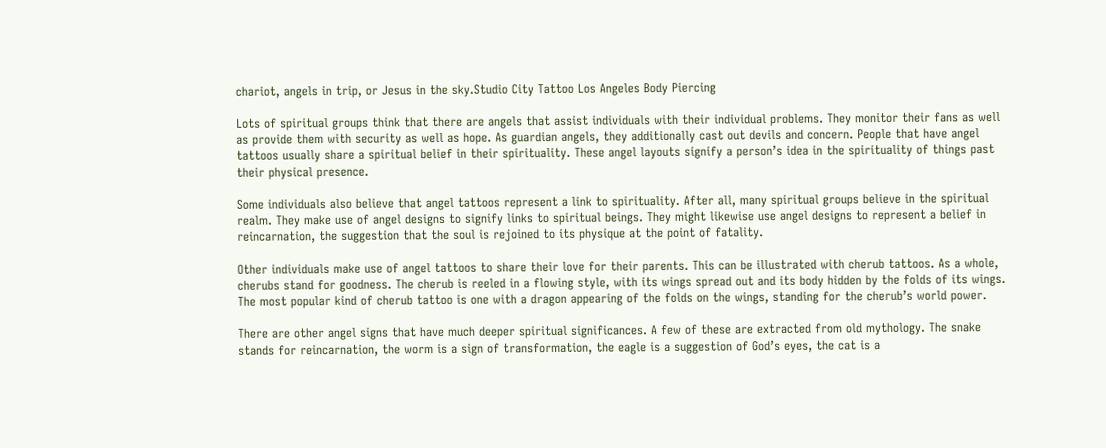chariot, angels in trip, or Jesus in the sky.Studio City Tattoo Los Angeles Body Piercing

Lots of spiritual groups think that there are angels that assist individuals with their individual problems. They monitor their fans as well as provide them with security as well as hope. As guardian angels, they additionally cast out devils and concern. People that have angel tattoos usually share a spiritual belief in their spirituality. These angel layouts signify a person’s idea in the spirituality of things past their physical presence.

Some individuals also believe that angel tattoos represent a link to spirituality. After all, many spiritual groups believe in the spiritual realm. They make use of angel designs to signify links to spiritual beings. They might likewise use angel designs to represent a belief in reincarnation, the suggestion that the soul is rejoined to its physique at the point of fatality.

Other individuals make use of angel tattoos to share their love for their parents. This can be illustrated with cherub tattoos. As a whole, cherubs stand for goodness. The cherub is reeled in a flowing style, with its wings spread out and its body hidden by the folds of its wings. The most popular kind of cherub tattoo is one with a dragon appearing of the folds on the wings, standing for the cherub’s world power.

There are other angel signs that have much deeper spiritual significances. A few of these are extracted from old mythology. The snake stands for reincarnation, the worm is a sign of transformation, the eagle is a suggestion of God’s eyes, the cat is a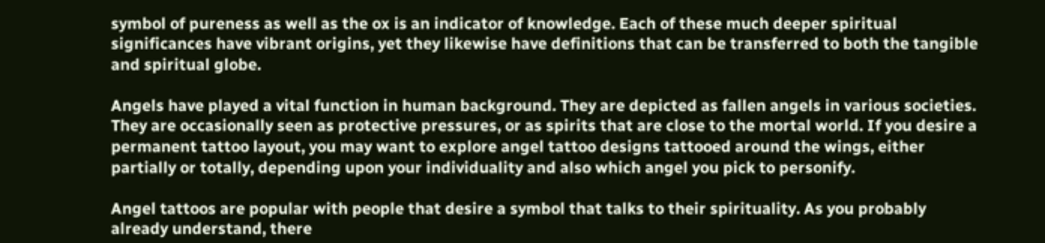symbol of pureness as well as the ox is an indicator of knowledge. Each of these much deeper spiritual significances have vibrant origins, yet they likewise have definitions that can be transferred to both the tangible and spiritual globe.

Angels have played a vital function in human background. They are depicted as fallen angels in various societies. They are occasionally seen as protective pressures, or as spirits that are close to the mortal world. If you desire a permanent tattoo layout, you may want to explore angel tattoo designs tattooed around the wings, either partially or totally, depending upon your individuality and also which angel you pick to personify.

Angel tattoos are popular with people that desire a symbol that talks to their spirituality. As you probably already understand, there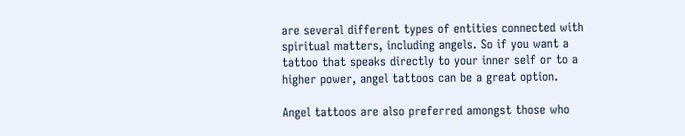are several different types of entities connected with spiritual matters, including angels. So if you want a tattoo that speaks directly to your inner self or to a higher power, angel tattoos can be a great option.

Angel tattoos are also preferred amongst those who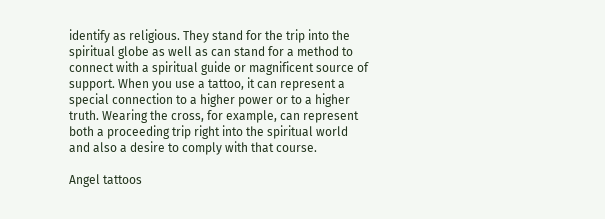identify as religious. They stand for the trip into the spiritual globe as well as can stand for a method to connect with a spiritual guide or magnificent source of support. When you use a tattoo, it can represent a special connection to a higher power or to a higher truth. Wearing the cross, for example, can represent both a proceeding trip right into the spiritual world and also a desire to comply with that course.

Angel tattoos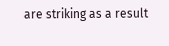are striking as a result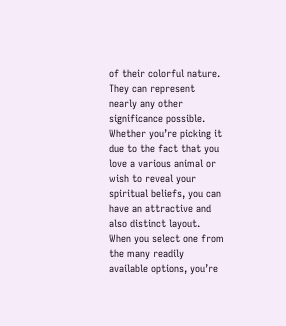of their colorful nature. They can represent nearly any other significance possible. Whether you’re picking it due to the fact that you love a various animal or wish to reveal your spiritual beliefs, you can have an attractive and also distinct layout. When you select one from the many readily available options, you’re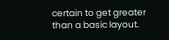certain to get greater than a basic layout.